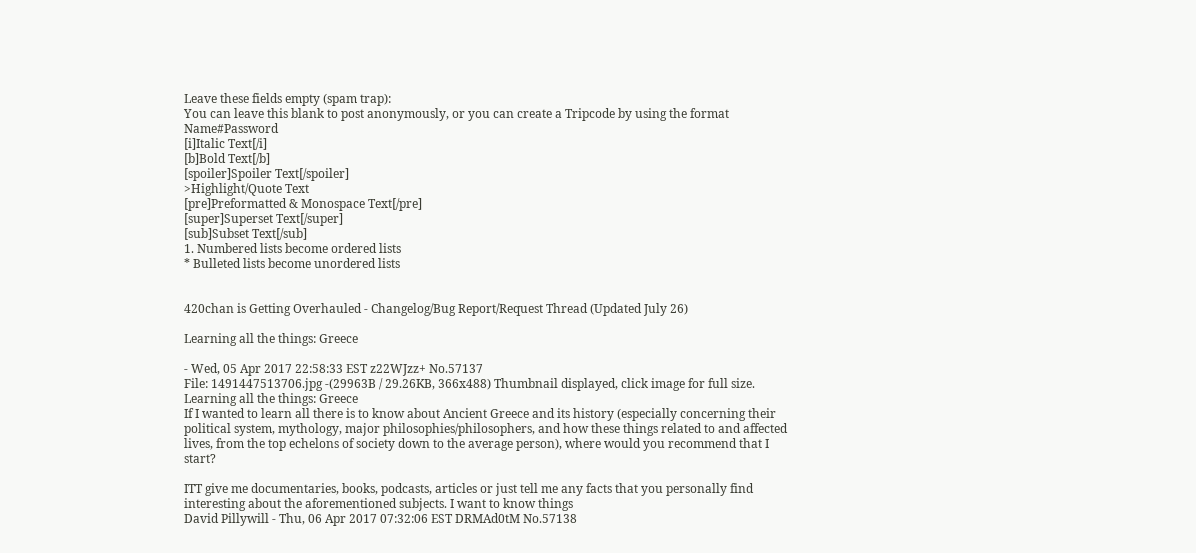Leave these fields empty (spam trap):
You can leave this blank to post anonymously, or you can create a Tripcode by using the format Name#Password
[i]Italic Text[/i]
[b]Bold Text[/b]
[spoiler]Spoiler Text[/spoiler]
>Highlight/Quote Text
[pre]Preformatted & Monospace Text[/pre]
[super]Superset Text[/super]
[sub]Subset Text[/sub]
1. Numbered lists become ordered lists
* Bulleted lists become unordered lists


420chan is Getting Overhauled - Changelog/Bug Report/Request Thread (Updated July 26)

Learning all the things: Greece

- Wed, 05 Apr 2017 22:58:33 EST z22WJzz+ No.57137
File: 1491447513706.jpg -(29963B / 29.26KB, 366x488) Thumbnail displayed, click image for full size. Learning all the things: Greece
If I wanted to learn all there is to know about Ancient Greece and its history (especially concerning their political system, mythology, major philosophies/philosophers, and how these things related to and affected lives, from the top echelons of society down to the average person), where would you recommend that I start?

ITT give me documentaries, books, podcasts, articles or just tell me any facts that you personally find interesting about the aforementioned subjects. I want to know things
David Pillywill - Thu, 06 Apr 2017 07:32:06 EST DRMAd0tM No.57138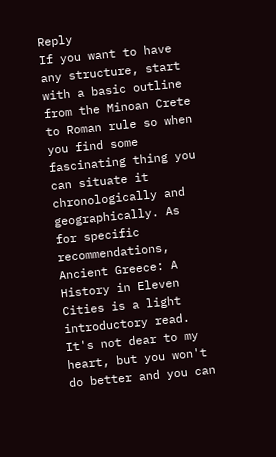Reply
If you want to have any structure, start with a basic outline from the Minoan Crete to Roman rule so when you find some fascinating thing you can situate it chronologically and geographically. As for specific recommendations, Ancient Greece: A History in Eleven Cities is a light introductory read. It's not dear to my heart, but you won't do better and you can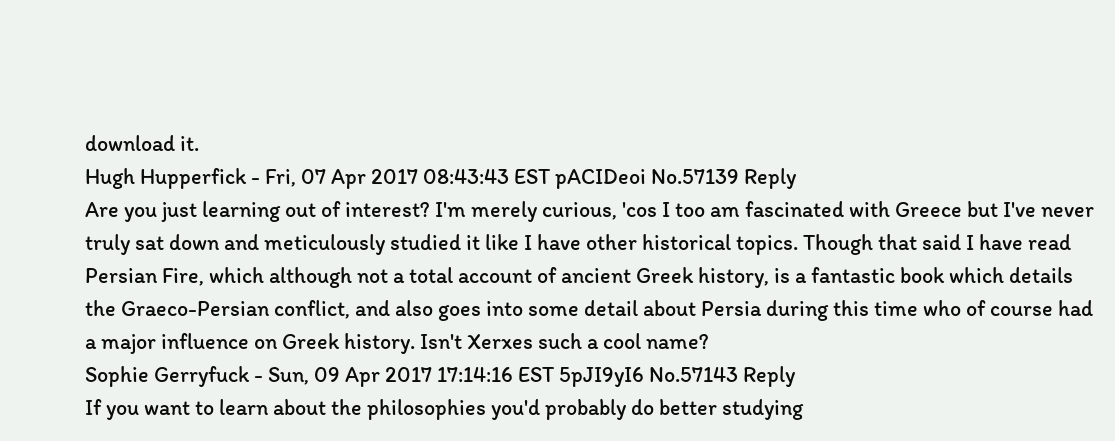download it.
Hugh Hupperfick - Fri, 07 Apr 2017 08:43:43 EST pACIDeoi No.57139 Reply
Are you just learning out of interest? I'm merely curious, 'cos I too am fascinated with Greece but I've never truly sat down and meticulously studied it like I have other historical topics. Though that said I have read Persian Fire, which although not a total account of ancient Greek history, is a fantastic book which details the Graeco-Persian conflict, and also goes into some detail about Persia during this time who of course had a major influence on Greek history. Isn't Xerxes such a cool name?
Sophie Gerryfuck - Sun, 09 Apr 2017 17:14:16 EST 5pJI9yI6 No.57143 Reply
If you want to learn about the philosophies you'd probably do better studying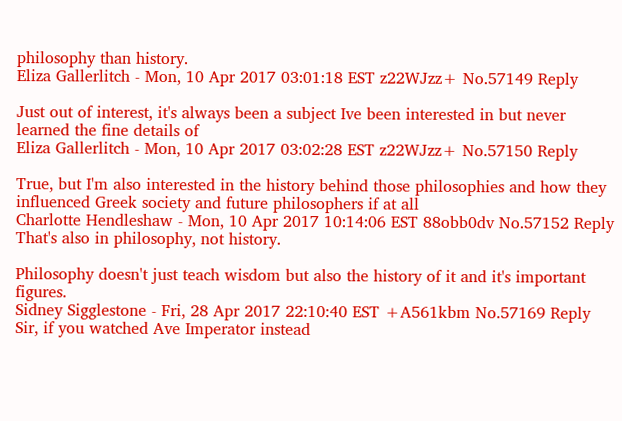philosophy than history.
Eliza Gallerlitch - Mon, 10 Apr 2017 03:01:18 EST z22WJzz+ No.57149 Reply

Just out of interest, it's always been a subject Ive been interested in but never learned the fine details of
Eliza Gallerlitch - Mon, 10 Apr 2017 03:02:28 EST z22WJzz+ No.57150 Reply

True, but I'm also interested in the history behind those philosophies and how they influenced Greek society and future philosophers if at all
Charlotte Hendleshaw - Mon, 10 Apr 2017 10:14:06 EST 88obb0dv No.57152 Reply
That's also in philosophy, not history.

Philosophy doesn't just teach wisdom but also the history of it and it's important figures.
Sidney Sigglestone - Fri, 28 Apr 2017 22:10:40 EST +A561kbm No.57169 Reply
Sir, if you watched Ave Imperator instead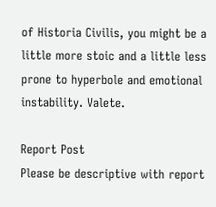of Historia Civilis, you might be a little more stoic and a little less prone to hyperbole and emotional instability. Valete.

Report Post
Please be descriptive with report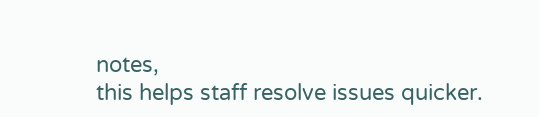notes,
this helps staff resolve issues quicker.